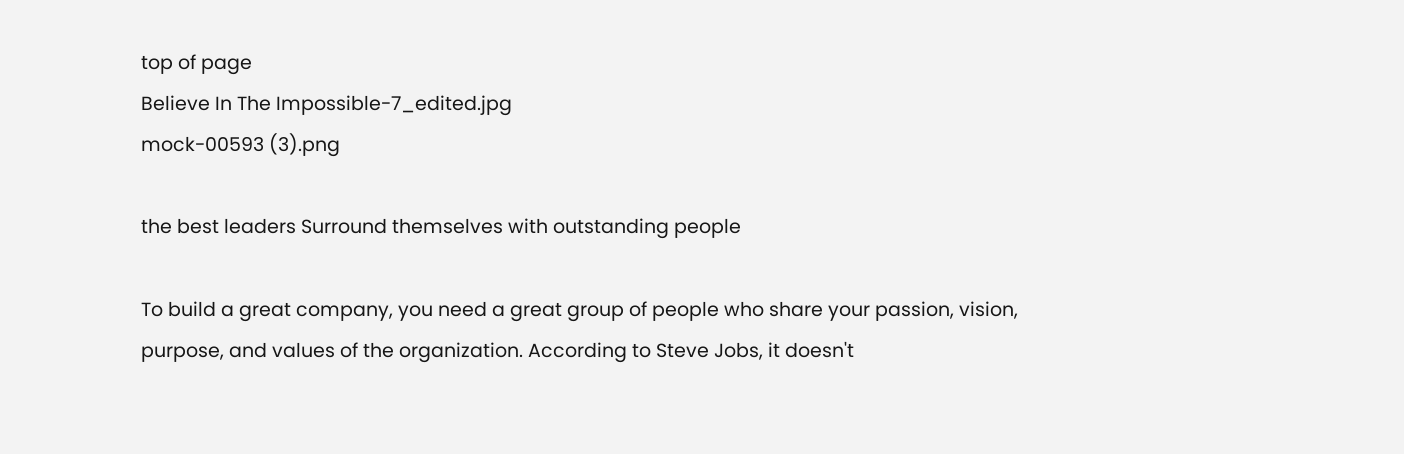top of page
Believe In The Impossible-7_edited.jpg
mock-00593 (3).png

the best leaders Surround themselves with outstanding people

To build a great company, you need a great group of people who share your passion, vision, purpose, and values of the organization. According to Steve Jobs, it doesn't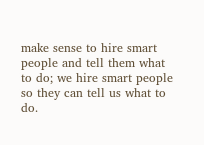make sense to hire smart people and tell them what to do; we hire smart people so they can tell us what to do.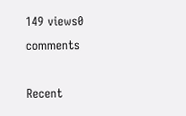149 views0 comments

Recent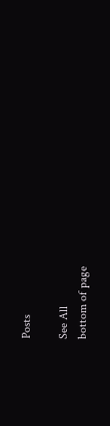Posts

See All
bottom of page